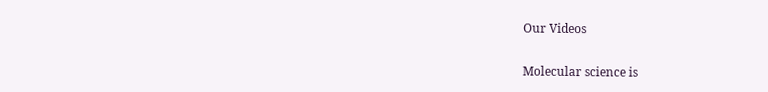Our Videos

Molecular science is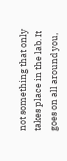not something that only takes place in the lab. It goes on all around you,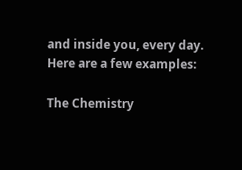and inside you, every day. Here are a few examples:

The Chemistry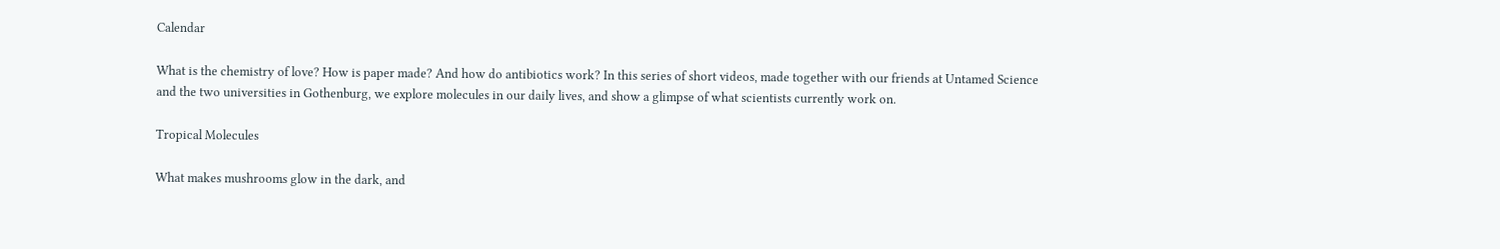Calendar

What is the chemistry of love? How is paper made? And how do antibiotics work? In this series of short videos, made together with our friends at Untamed Science and the two universities in Gothenburg, we explore molecules in our daily lives, and show a glimpse of what scientists currently work on.

Tropical Molecules

What makes mushrooms glow in the dark, and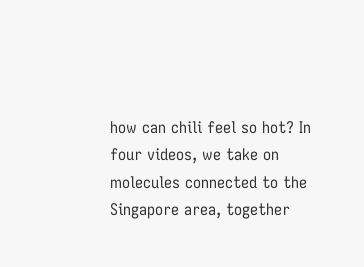how can chili feel so hot? In four videos, we take on molecules connected to the Singapore area, together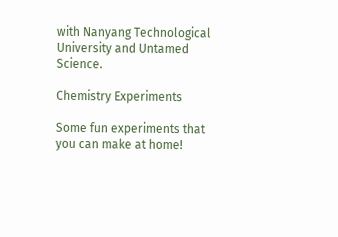with Nanyang Technological University and Untamed Science.

Chemistry Experiments

Some fun experiments that you can make at home!